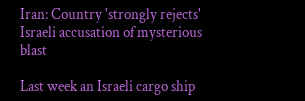Iran: Country 'strongly rejects' Israeli accusation of mysterious blast

Last week an Israeli cargo ship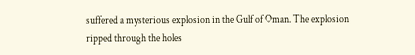suffered a mysterious explosion in the Gulf of Oman. The explosion ripped through the holes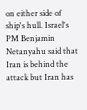on either side of ship's hull. Israel's PM Benjamin Netanyahu said that Iran is behind the attack but Iran has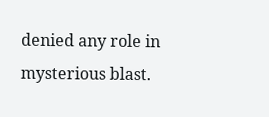denied any role in mysterious blast.